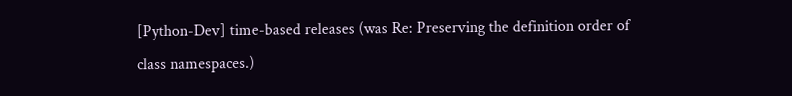[Python-Dev] time-based releases (was Re: Preserving the definition order of class namespaces.)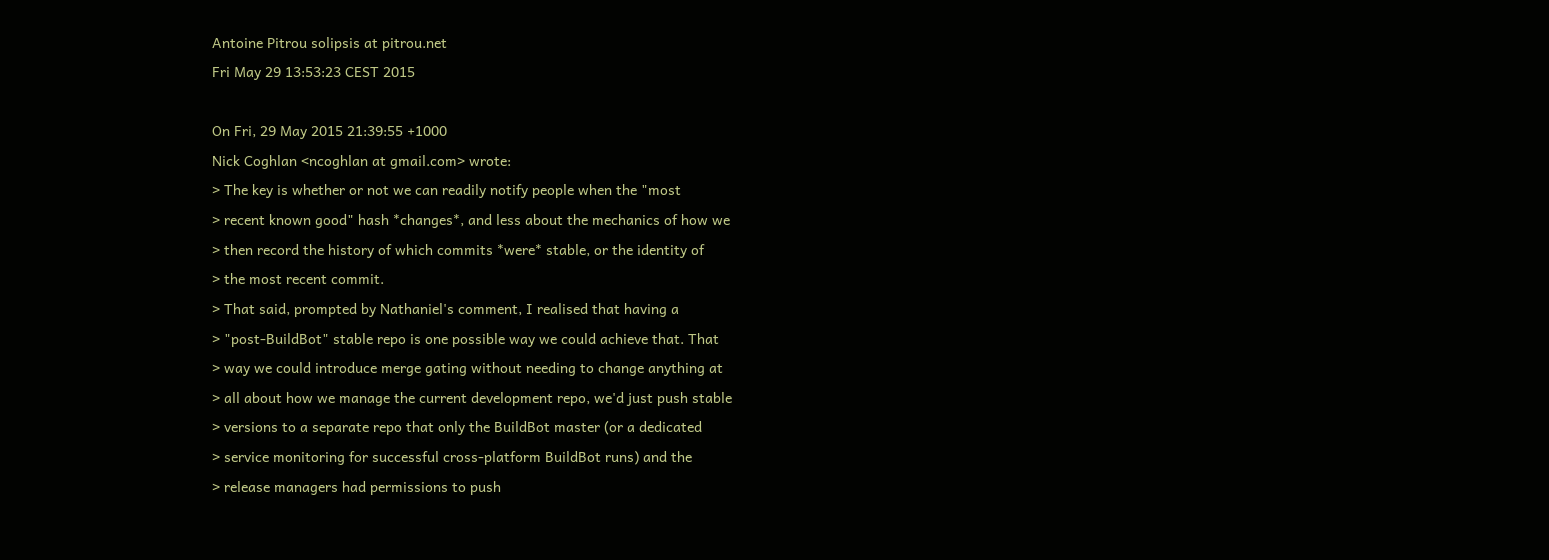Antoine Pitrou solipsis at pitrou.net
Fri May 29 13:53:23 CEST 2015

On Fri, 29 May 2015 21:39:55 +1000
Nick Coghlan <ncoghlan at gmail.com> wrote:
> The key is whether or not we can readily notify people when the "most
> recent known good" hash *changes*, and less about the mechanics of how we
> then record the history of which commits *were* stable, or the identity of
> the most recent commit.
> That said, prompted by Nathaniel's comment, I realised that having a
> "post-BuildBot" stable repo is one possible way we could achieve that. That
> way we could introduce merge gating without needing to change anything at
> all about how we manage the current development repo, we'd just push stable
> versions to a separate repo that only the BuildBot master (or a dedicated
> service monitoring for successful cross-platform BuildBot runs) and the
> release managers had permissions to push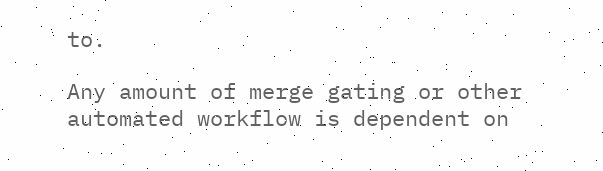to.

Any amount of merge gating or other automated workflow is dependent on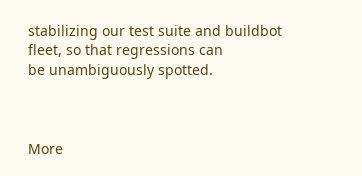stabilizing our test suite and buildbot fleet, so that regressions can
be unambiguously spotted.



More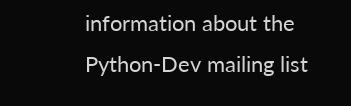information about the Python-Dev mailing list